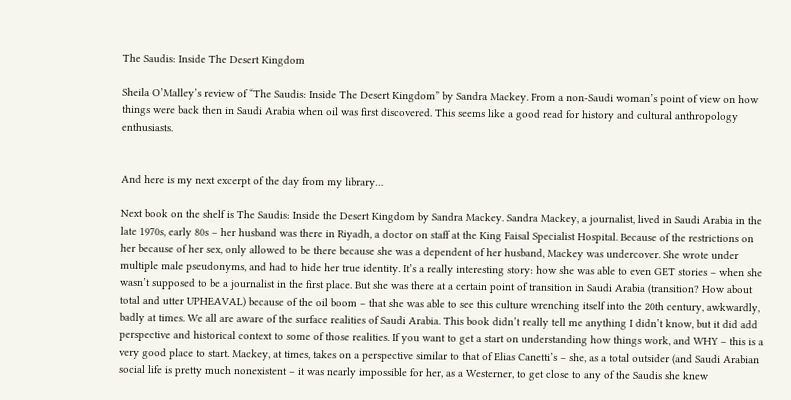The Saudis: Inside The Desert Kingdom

Sheila O’Malley’s review of “The Saudis: Inside The Desert Kingdom” by Sandra Mackey. From a non-Saudi woman’s point of view on how things were back then in Saudi Arabia when oil was first discovered. This seems like a good read for history and cultural anthropology enthusiasts.


And here is my next excerpt of the day from my library…

Next book on the shelf is The Saudis: Inside the Desert Kingdom by Sandra Mackey. Sandra Mackey, a journalist, lived in Saudi Arabia in the late 1970s, early 80s – her husband was there in Riyadh, a doctor on staff at the King Faisal Specialist Hospital. Because of the restrictions on her because of her sex, only allowed to be there because she was a dependent of her husband, Mackey was undercover. She wrote under multiple male pseudonyms, and had to hide her true identity. It’s a really interesting story: how she was able to even GET stories – when she wasn’t supposed to be a journalist in the first place. But she was there at a certain point of transition in Saudi Arabia (transition? How about total and utter UPHEAVAL) because of the oil boom – that she was able to see this culture wrenching itself into the 20th century, awkwardly, badly at times. We all are aware of the surface realities of Saudi Arabia. This book didn’t really tell me anything I didn’t know, but it did add perspective and historical context to some of those realities. If you want to get a start on understanding how things work, and WHY – this is a very good place to start. Mackey, at times, takes on a perspective similar to that of Elias Canetti’s – she, as a total outsider (and Saudi Arabian social life is pretty much nonexistent – it was nearly impossible for her, as a Westerner, to get close to any of the Saudis she knew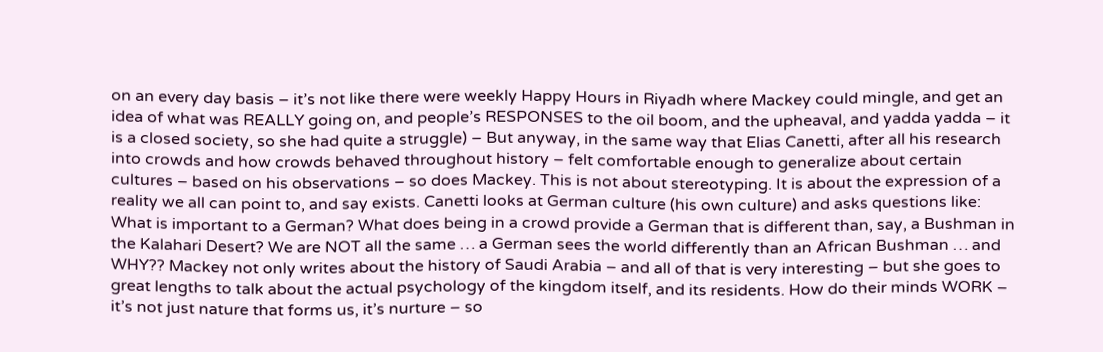on an every day basis – it’s not like there were weekly Happy Hours in Riyadh where Mackey could mingle, and get an idea of what was REALLY going on, and people’s RESPONSES to the oil boom, and the upheaval, and yadda yadda – it is a closed society, so she had quite a struggle) – But anyway, in the same way that Elias Canetti, after all his research into crowds and how crowds behaved throughout history – felt comfortable enough to generalize about certain cultures – based on his observations – so does Mackey. This is not about stereotyping. It is about the expression of a reality we all can point to, and say exists. Canetti looks at German culture (his own culture) and asks questions like: What is important to a German? What does being in a crowd provide a German that is different than, say, a Bushman in the Kalahari Desert? We are NOT all the same … a German sees the world differently than an African Bushman … and WHY?? Mackey not only writes about the history of Saudi Arabia – and all of that is very interesting – but she goes to great lengths to talk about the actual psychology of the kingdom itself, and its residents. How do their minds WORK – it’s not just nature that forms us, it’s nurture – so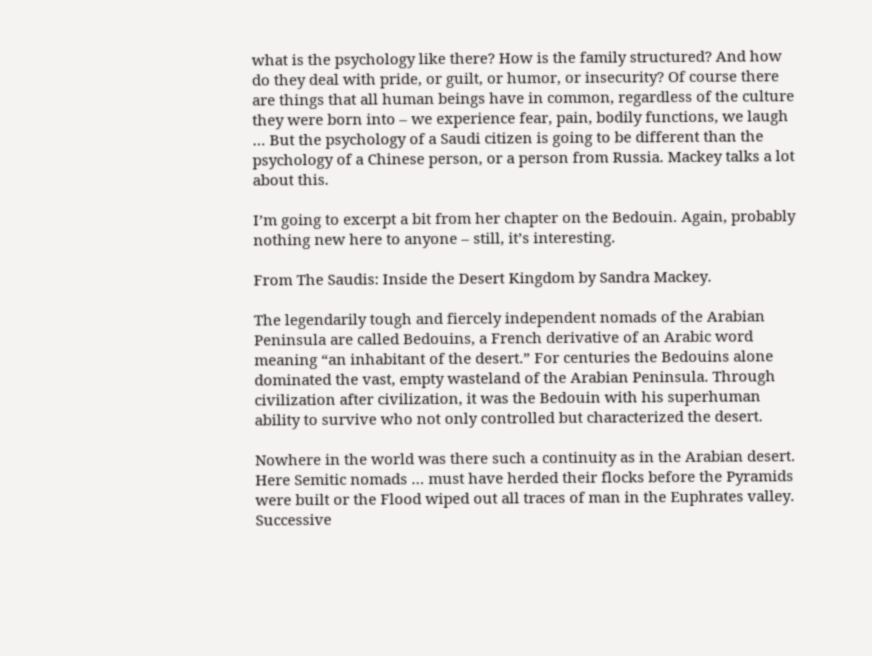what is the psychology like there? How is the family structured? And how do they deal with pride, or guilt, or humor, or insecurity? Of course there are things that all human beings have in common, regardless of the culture they were born into – we experience fear, pain, bodily functions, we laugh … But the psychology of a Saudi citizen is going to be different than the psychology of a Chinese person, or a person from Russia. Mackey talks a lot about this.

I’m going to excerpt a bit from her chapter on the Bedouin. Again, probably nothing new here to anyone – still, it’s interesting.

From The Saudis: Inside the Desert Kingdom by Sandra Mackey.

The legendarily tough and fiercely independent nomads of the Arabian Peninsula are called Bedouins, a French derivative of an Arabic word meaning “an inhabitant of the desert.” For centuries the Bedouins alone dominated the vast, empty wasteland of the Arabian Peninsula. Through civilization after civilization, it was the Bedouin with his superhuman ability to survive who not only controlled but characterized the desert.

Nowhere in the world was there such a continuity as in the Arabian desert. Here Semitic nomads … must have herded their flocks before the Pyramids were built or the Flood wiped out all traces of man in the Euphrates valley. Successive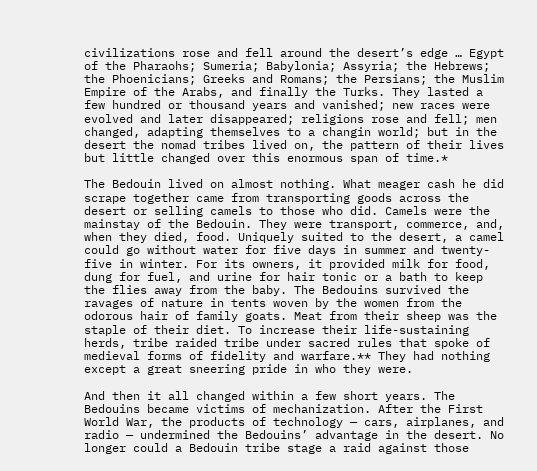civilizations rose and fell around the desert’s edge … Egypt of the Pharaohs; Sumeria; Babylonia; Assyria; the Hebrews; the Phoenicians; Greeks and Romans; the Persians; the Muslim Empire of the Arabs, and finally the Turks. They lasted a few hundred or thousand years and vanished; new races were evolved and later disappeared; religions rose and fell; men changed, adapting themselves to a changin world; but in the desert the nomad tribes lived on, the pattern of their lives but little changed over this enormous span of time.*

The Bedouin lived on almost nothing. What meager cash he did scrape together came from transporting goods across the desert or selling camels to those who did. Camels were the mainstay of the Bedouin. They were transport, commerce, and, when they died, food. Uniquely suited to the desert, a camel could go without water for five days in summer and twenty-five in winter. For its owners, it provided milk for food, dung for fuel, and urine for hair tonic or a bath to keep the flies away from the baby. The Bedouins survived the ravages of nature in tents woven by the women from the odorous hair of family goats. Meat from their sheep was the staple of their diet. To increase their life-sustaining herds, tribe raided tribe under sacred rules that spoke of medieval forms of fidelity and warfare.** They had nothing except a great sneering pride in who they were.

And then it all changed within a few short years. The Bedouins became victims of mechanization. After the First World War, the products of technology — cars, airplanes, and radio — undermined the Bedouins’ advantage in the desert. No longer could a Bedouin tribe stage a raid against those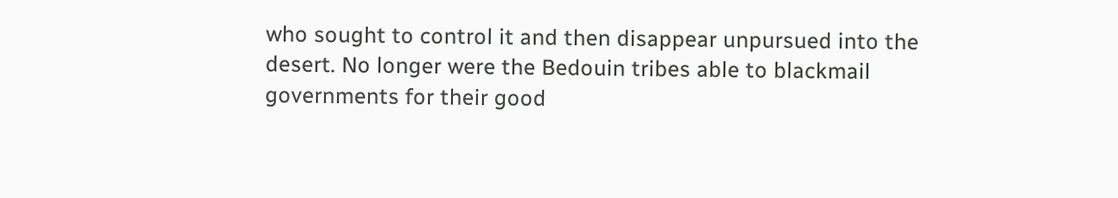who sought to control it and then disappear unpursued into the desert. No longer were the Bedouin tribes able to blackmail governments for their good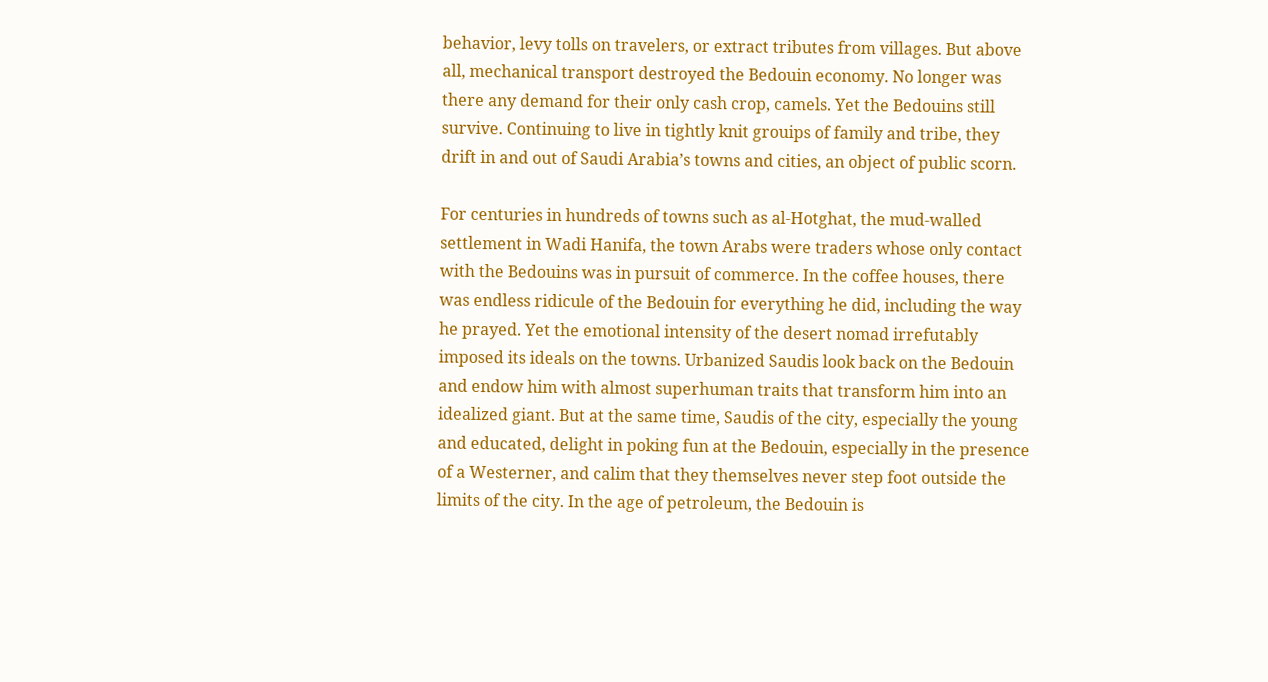behavior, levy tolls on travelers, or extract tributes from villages. But above all, mechanical transport destroyed the Bedouin economy. No longer was there any demand for their only cash crop, camels. Yet the Bedouins still survive. Continuing to live in tightly knit grouips of family and tribe, they drift in and out of Saudi Arabia’s towns and cities, an object of public scorn.

For centuries in hundreds of towns such as al-Hotghat, the mud-walled settlement in Wadi Hanifa, the town Arabs were traders whose only contact with the Bedouins was in pursuit of commerce. In the coffee houses, there was endless ridicule of the Bedouin for everything he did, including the way he prayed. Yet the emotional intensity of the desert nomad irrefutably imposed its ideals on the towns. Urbanized Saudis look back on the Bedouin and endow him with almost superhuman traits that transform him into an idealized giant. But at the same time, Saudis of the city, especially the young and educated, delight in poking fun at the Bedouin, especially in the presence of a Westerner, and calim that they themselves never step foot outside the limits of the city. In the age of petroleum, the Bedouin is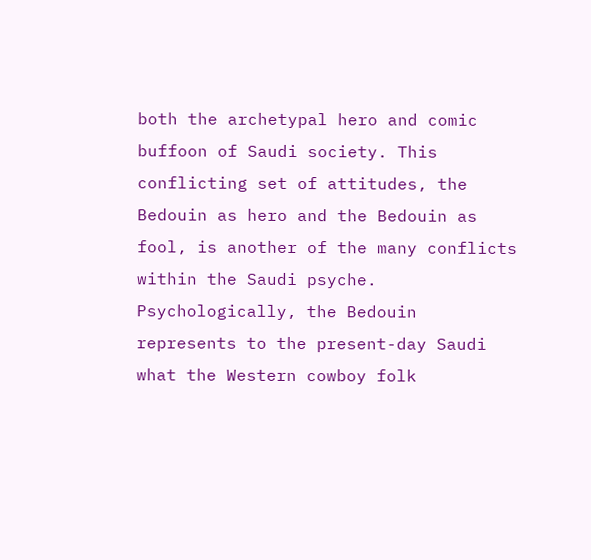both the archetypal hero and comic buffoon of Saudi society. This conflicting set of attitudes, the Bedouin as hero and the Bedouin as fool, is another of the many conflicts within the Saudi psyche. Psychologically, the Bedouin represents to the present-day Saudi what the Western cowboy folk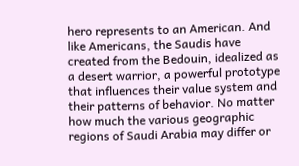hero represents to an American. And like Americans, the Saudis have created from the Bedouin, idealized as a desert warrior, a powerful prototype that influences their value system and their patterns of behavior. No matter how much the various geographic regions of Saudi Arabia may differ or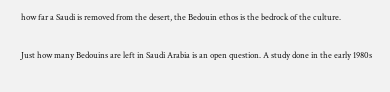how far a Saudi is removed from the desert, the Bedouin ethos is the bedrock of the culture.

Just how many Bedouins are left in Saudi Arabia is an open question. A study done in the early 1980s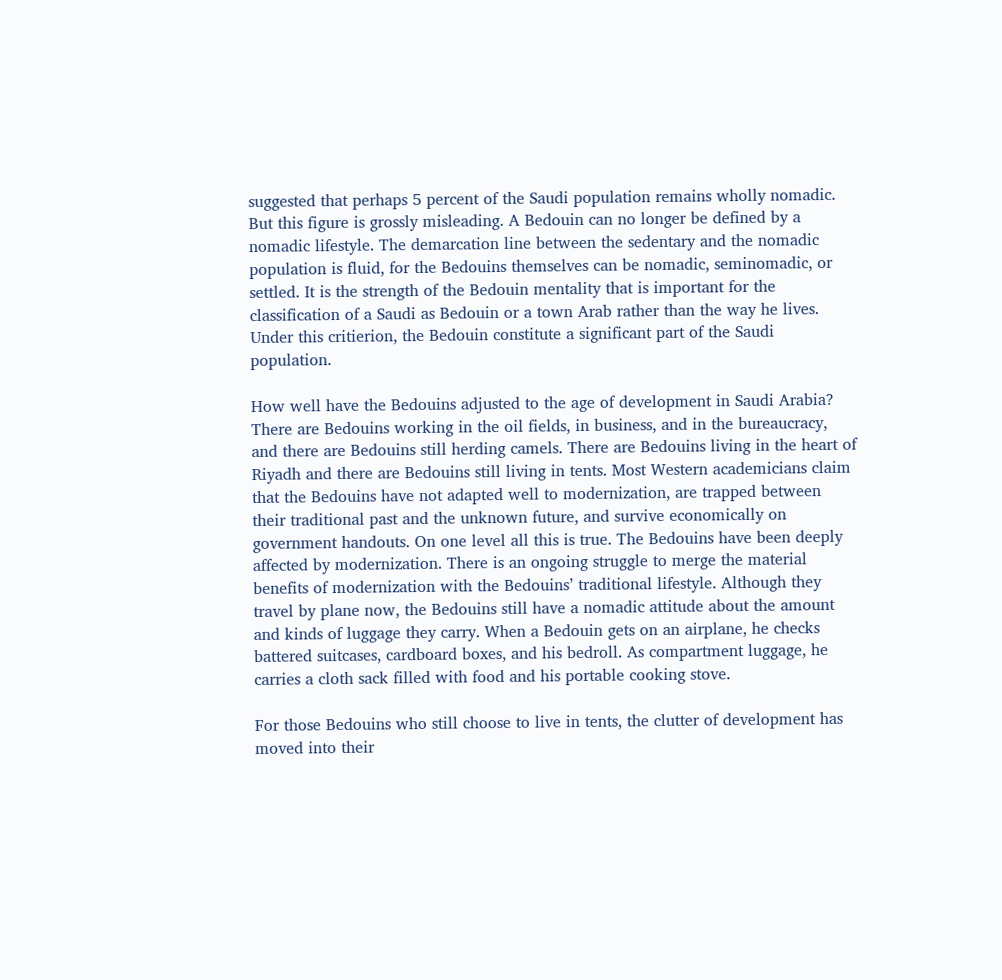suggested that perhaps 5 percent of the Saudi population remains wholly nomadic. But this figure is grossly misleading. A Bedouin can no longer be defined by a nomadic lifestyle. The demarcation line between the sedentary and the nomadic population is fluid, for the Bedouins themselves can be nomadic, seminomadic, or settled. It is the strength of the Bedouin mentality that is important for the classification of a Saudi as Bedouin or a town Arab rather than the way he lives. Under this critierion, the Bedouin constitute a significant part of the Saudi population.

How well have the Bedouins adjusted to the age of development in Saudi Arabia? There are Bedouins working in the oil fields, in business, and in the bureaucracy, and there are Bedouins still herding camels. There are Bedouins living in the heart of Riyadh and there are Bedouins still living in tents. Most Western academicians claim that the Bedouins have not adapted well to modernization, are trapped between their traditional past and the unknown future, and survive economically on government handouts. On one level all this is true. The Bedouins have been deeply affected by modernization. There is an ongoing struggle to merge the material benefits of modernization with the Bedouins’ traditional lifestyle. Although they travel by plane now, the Bedouins still have a nomadic attitude about the amount and kinds of luggage they carry. When a Bedouin gets on an airplane, he checks battered suitcases, cardboard boxes, and his bedroll. As compartment luggage, he carries a cloth sack filled with food and his portable cooking stove.

For those Bedouins who still choose to live in tents, the clutter of development has moved into their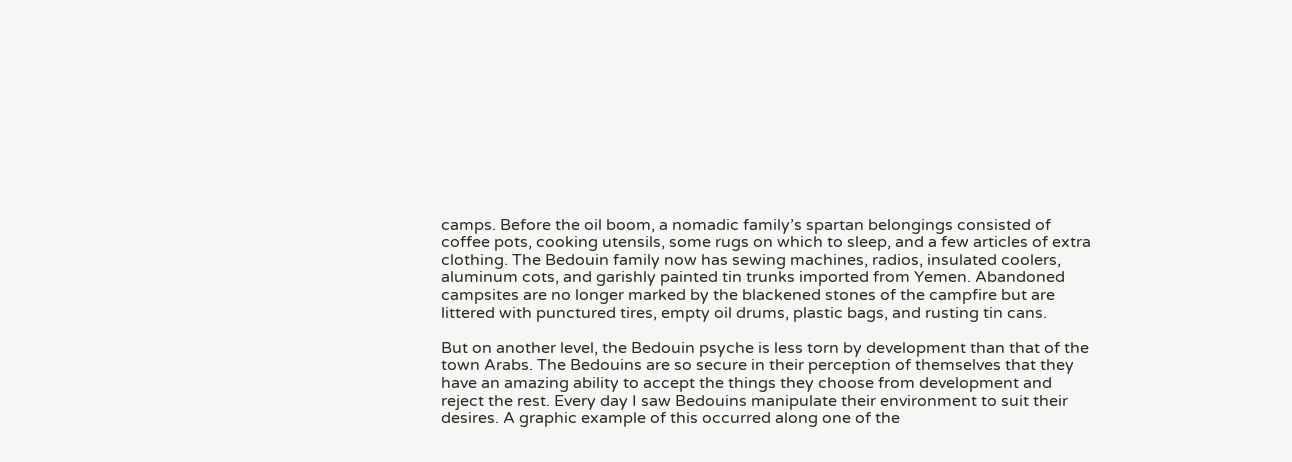camps. Before the oil boom, a nomadic family’s spartan belongings consisted of coffee pots, cooking utensils, some rugs on which to sleep, and a few articles of extra clothing. The Bedouin family now has sewing machines, radios, insulated coolers, aluminum cots, and garishly painted tin trunks imported from Yemen. Abandoned campsites are no longer marked by the blackened stones of the campfire but are littered with punctured tires, empty oil drums, plastic bags, and rusting tin cans.

But on another level, the Bedouin psyche is less torn by development than that of the town Arabs. The Bedouins are so secure in their perception of themselves that they have an amazing ability to accept the things they choose from development and reject the rest. Every day I saw Bedouins manipulate their environment to suit their desires. A graphic example of this occurred along one of the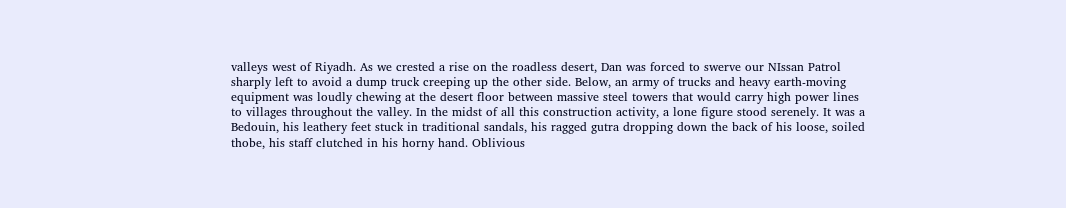valleys west of Riyadh. As we crested a rise on the roadless desert, Dan was forced to swerve our NIssan Patrol sharply left to avoid a dump truck creeping up the other side. Below, an army of trucks and heavy earth-moving equipment was loudly chewing at the desert floor between massive steel towers that would carry high power lines to villages throughout the valley. In the midst of all this construction activity, a lone figure stood serenely. It was a Bedouin, his leathery feet stuck in traditional sandals, his ragged gutra dropping down the back of his loose, soiled thobe, his staff clutched in his horny hand. Oblivious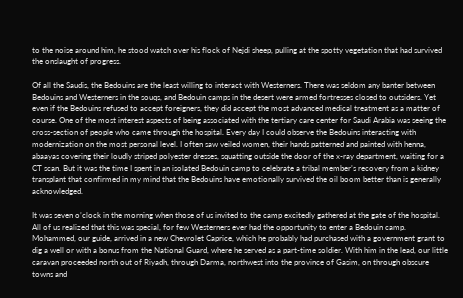to the noise around him, he stood watch over his flock of Nejdi sheep, pulling at the spotty vegetation that had survived the onslaught of progress.

Of all the Saudis, the Bedouins are the least willing to interact with Westerners. There was seldom any banter between Bedouins and Westerners in the souqs, and Bedouin camps in the desert were armed fortresses closed to outsiders. Yet even if the Bedouins refused to accept foreigners, they did accept the most advanced medical treatment as a matter of course. One of the most interest aspects of being associated with the tertiary care center for Saudi Arabia was seeing the cross-section of people who came through the hospital. Every day I could observe the Bedouins interacting with modernization on the most personal level. I often saw veiled women, their hands patterned and painted with henna, abaayas covering their loudly striped polyester dresses, squatting outside the door of the x-ray department, waiting for a CT scan. But it was the time I spent in an isolated Bedouin camp to celebrate a tribal member’s recovery from a kidney transplant that confirmed in my mind that the Bedouins have emotionally survived the oil boom better than is generally acknowledged.

It was seven o’clock in the morning when those of us invited to the camp excitedly gathered at the gate of the hospital. All of us realized that this was special, for few Westerners ever had the opportunity to enter a Bedouin camp. Mohammed, our guide, arrived in a new Chevrolet Caprice, which he probably had purchased with a government grant to dig a well or with a bonus from the National Guard, where he served as a part-time soldier. With him in the lead, our little caravan proceeded north out of Riyadh, through Darma, northwest into the province of Gasim, on through obscure towns and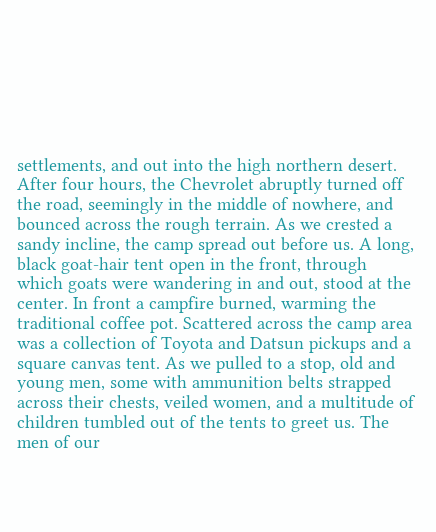settlements, and out into the high northern desert. After four hours, the Chevrolet abruptly turned off the road, seemingly in the middle of nowhere, and bounced across the rough terrain. As we crested a sandy incline, the camp spread out before us. A long, black goat-hair tent open in the front, through which goats were wandering in and out, stood at the center. In front a campfire burned, warming the traditional coffee pot. Scattered across the camp area was a collection of Toyota and Datsun pickups and a square canvas tent. As we pulled to a stop, old and young men, some with ammunition belts strapped across their chests, veiled women, and a multitude of children tumbled out of the tents to greet us. The men of our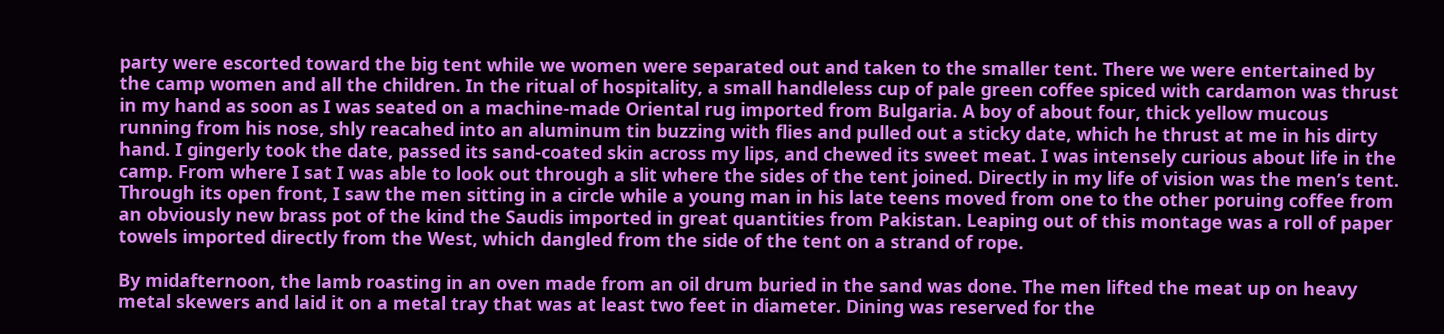party were escorted toward the big tent while we women were separated out and taken to the smaller tent. There we were entertained by the camp women and all the children. In the ritual of hospitality, a small handleless cup of pale green coffee spiced with cardamon was thrust in my hand as soon as I was seated on a machine-made Oriental rug imported from Bulgaria. A boy of about four, thick yellow mucous running from his nose, shly reacahed into an aluminum tin buzzing with flies and pulled out a sticky date, which he thrust at me in his dirty hand. I gingerly took the date, passed its sand-coated skin across my lips, and chewed its sweet meat. I was intensely curious about life in the camp. From where I sat I was able to look out through a slit where the sides of the tent joined. Directly in my life of vision was the men’s tent. Through its open front, I saw the men sitting in a circle while a young man in his late teens moved from one to the other poruing coffee from an obviously new brass pot of the kind the Saudis imported in great quantities from Pakistan. Leaping out of this montage was a roll of paper towels imported directly from the West, which dangled from the side of the tent on a strand of rope.

By midafternoon, the lamb roasting in an oven made from an oil drum buried in the sand was done. The men lifted the meat up on heavy metal skewers and laid it on a metal tray that was at least two feet in diameter. Dining was reserved for the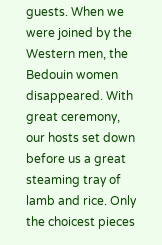guests. When we were joined by the Western men, the Bedouin women disappeared. With great ceremony, our hosts set down before us a great steaming tray of lamb and rice. Only the choicest pieces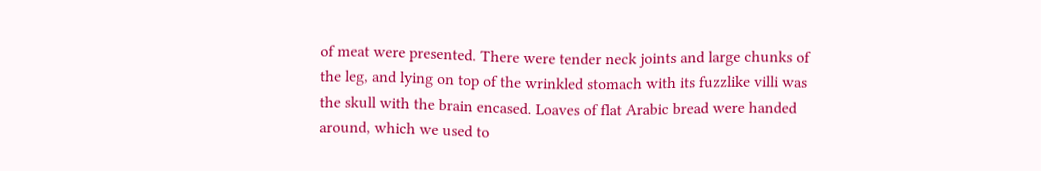of meat were presented. There were tender neck joints and large chunks of the leg, and lying on top of the wrinkled stomach with its fuzzlike villi was the skull with the brain encased. Loaves of flat Arabic bread were handed around, which we used to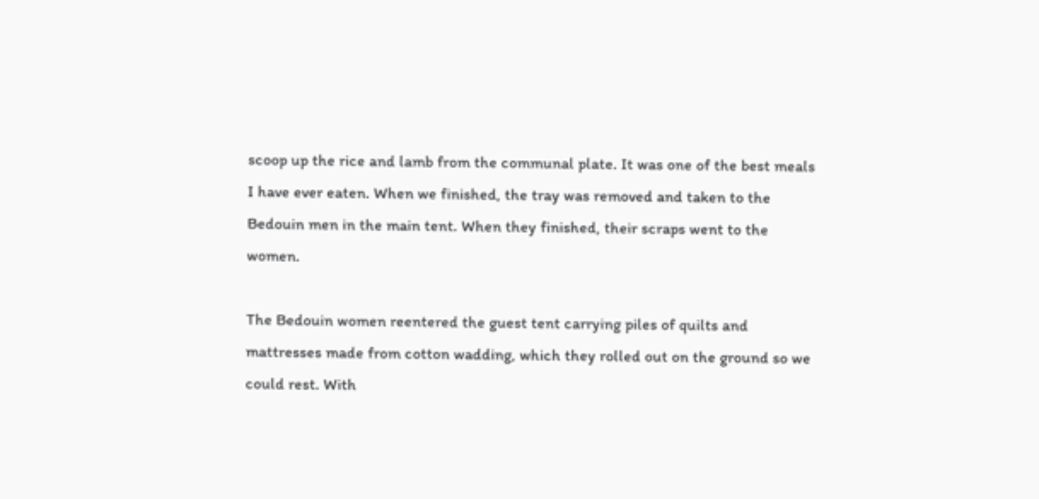scoop up the rice and lamb from the communal plate. It was one of the best meals I have ever eaten. When we finished, the tray was removed and taken to the Bedouin men in the main tent. When they finished, their scraps went to the women.

The Bedouin women reentered the guest tent carrying piles of quilts and mattresses made from cotton wadding, which they rolled out on the ground so we could rest. With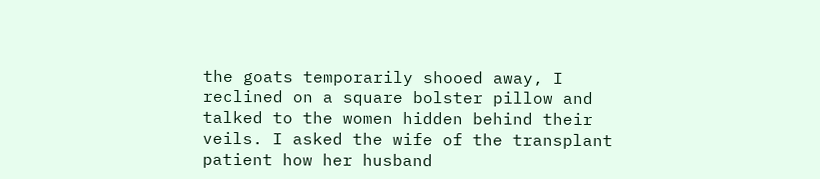the goats temporarily shooed away, I reclined on a square bolster pillow and talked to the women hidden behind their veils. I asked the wife of the transplant patient how her husband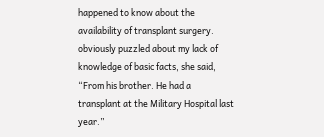happened to know about the availability of transplant surgery. obviously puzzled about my lack of knowledge of basic facts, she said, “From his brother. He had a transplant at the Military Hospital last year.”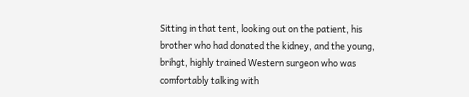Sitting in that tent, looking out on the patient, his brother who had donated the kidney, and the young, brihgt, highly trained Western surgeon who was comfortably talking with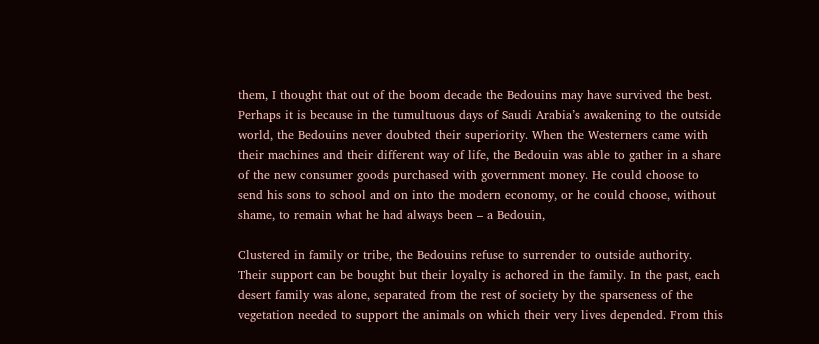them, I thought that out of the boom decade the Bedouins may have survived the best. Perhaps it is because in the tumultuous days of Saudi Arabia’s awakening to the outside world, the Bedouins never doubted their superiority. When the Westerners came with their machines and their different way of life, the Bedouin was able to gather in a share of the new consumer goods purchased with government money. He could choose to send his sons to school and on into the modern economy, or he could choose, without shame, to remain what he had always been – a Bedouin,

Clustered in family or tribe, the Bedouins refuse to surrender to outside authority. Their support can be bought but their loyalty is achored in the family. In the past, each desert family was alone, separated from the rest of society by the sparseness of the vegetation needed to support the animals on which their very lives depended. From this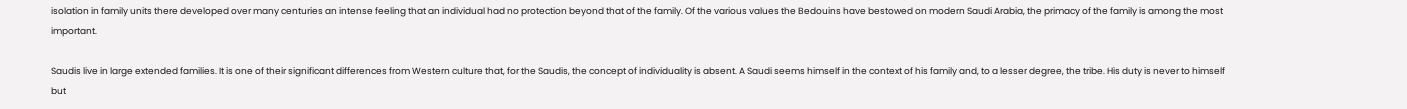isolation in family units there developed over many centuries an intense feeling that an individual had no protection beyond that of the family. Of the various values the Bedouins have bestowed on modern Saudi Arabia, the primacy of the family is among the most important.

Saudis live in large extended families. It is one of their significant differences from Western culture that, for the Saudis, the concept of individuality is absent. A Saudi seems himself in the context of his family and, to a lesser degree, the tribe. His duty is never to himself but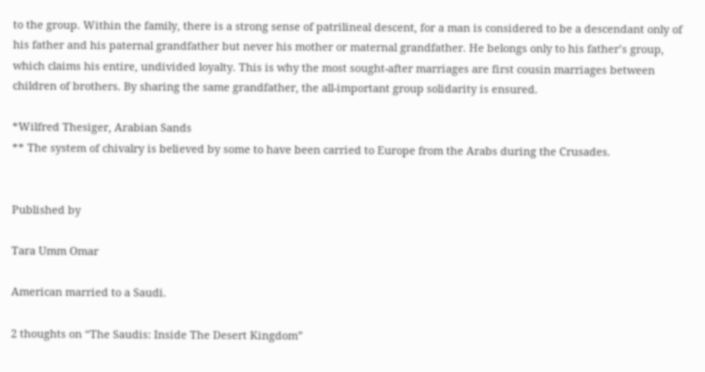to the group. Within the family, there is a strong sense of patrilineal descent, for a man is considered to be a descendant only of his father and his paternal grandfather but never his mother or maternal grandfather. He belongs only to his father’s group, which claims his entire, undivided loyalty. This is why the most sought-after marriages are first cousin marriages between children of brothers. By sharing the same grandfather, the all-important group solidarity is ensured.

*Wilfred Thesiger, Arabian Sands
** The system of chivalry is believed by some to have been carried to Europe from the Arabs during the Crusades.


Published by

Tara Umm Omar

American married to a Saudi.

2 thoughts on “The Saudis: Inside The Desert Kingdom”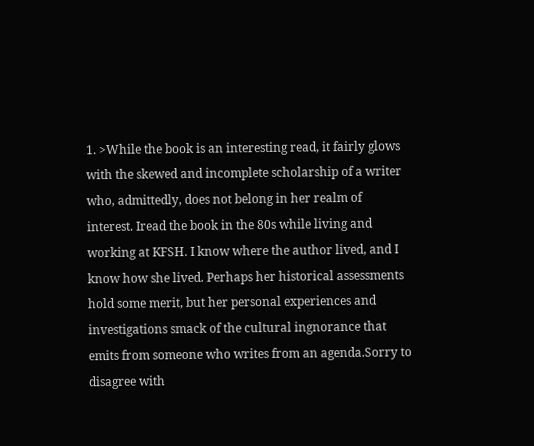1. >While the book is an interesting read, it fairly glows with the skewed and incomplete scholarship of a writer who, admittedly, does not belong in her realm of interest. Iread the book in the 80s while living and working at KFSH. I know where the author lived, and I know how she lived. Perhaps her historical assessments hold some merit, but her personal experiences and investigations smack of the cultural ingnorance that emits from someone who writes from an agenda.Sorry to disagree with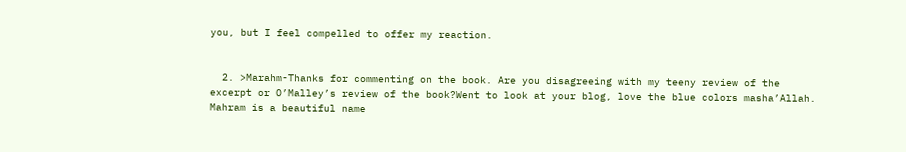you, but I feel compelled to offer my reaction.


  2. >Marahm-Thanks for commenting on the book. Are you disagreeing with my teeny review of the excerpt or O’Malley’s review of the book?Went to look at your blog, love the blue colors masha’Allah. Mahram is a beautiful name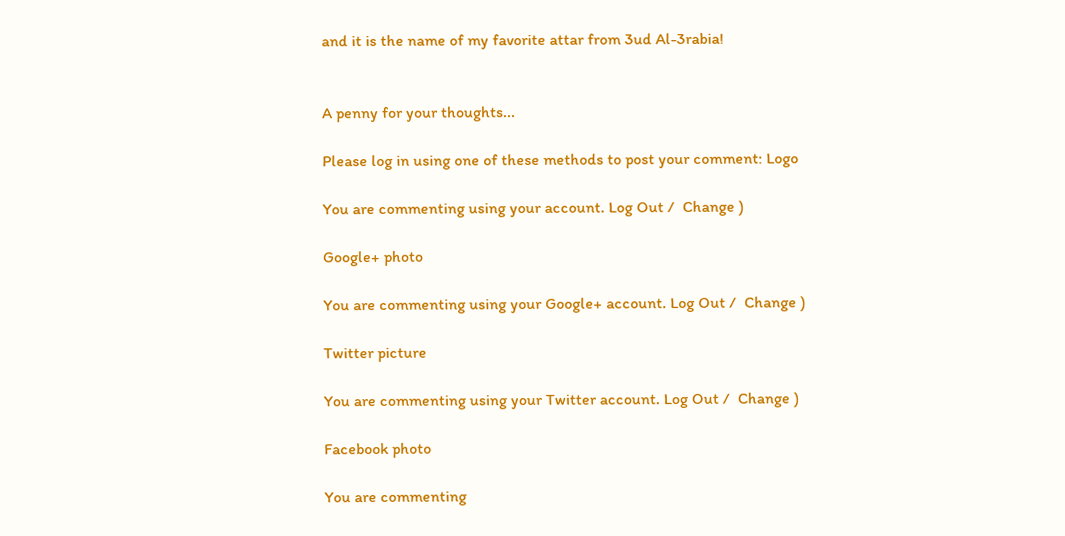and it is the name of my favorite attar from 3ud Al-3rabia!


A penny for your thoughts...

Please log in using one of these methods to post your comment: Logo

You are commenting using your account. Log Out /  Change )

Google+ photo

You are commenting using your Google+ account. Log Out /  Change )

Twitter picture

You are commenting using your Twitter account. Log Out /  Change )

Facebook photo

You are commenting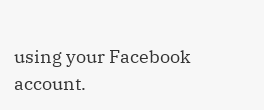using your Facebook account.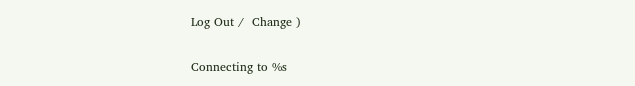Log Out /  Change )


Connecting to %s